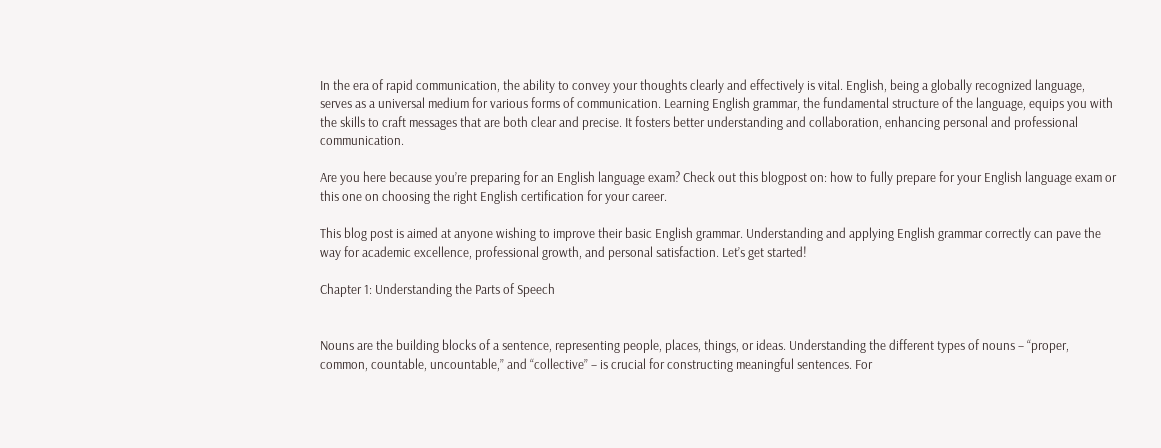In the era of rapid communication, the ability to convey your thoughts clearly and effectively is vital. English, being a globally recognized language, serves as a universal medium for various forms of communication. Learning English grammar, the fundamental structure of the language, equips you with the skills to craft messages that are both clear and precise. It fosters better understanding and collaboration, enhancing personal and professional communication.

Are you here because you’re preparing for an English language exam? Check out this blogpost on: how to fully prepare for your English language exam or this one on choosing the right English certification for your career.

This blog post is aimed at anyone wishing to improve their basic English grammar. Understanding and applying English grammar correctly can pave the way for academic excellence, professional growth, and personal satisfaction. Let’s get started!

Chapter 1: Understanding the Parts of Speech


Nouns are the building blocks of a sentence, representing people, places, things, or ideas. Understanding the different types of nouns – “proper, common, countable, uncountable,” and “collective” – is crucial for constructing meaningful sentences. For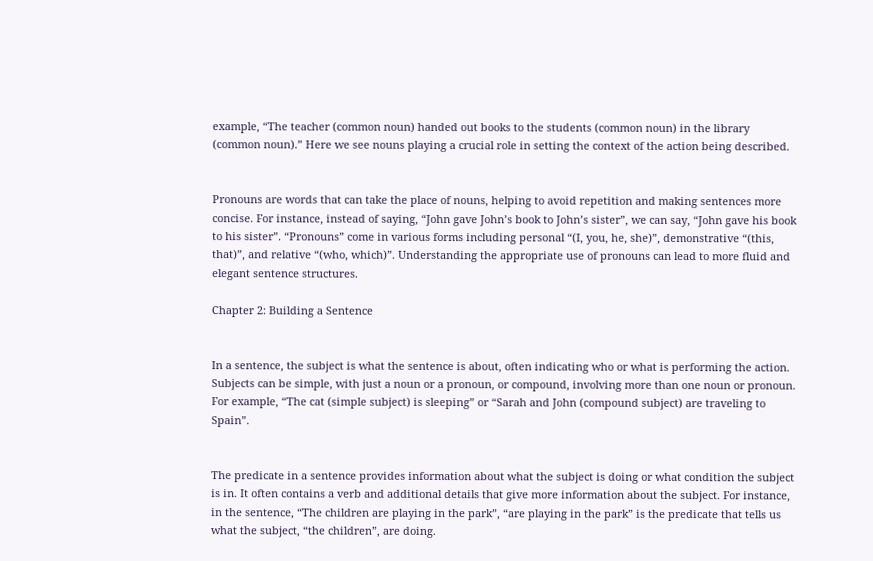example, “The teacher (common noun) handed out books to the students (common noun) in the library (common noun).” Here we see nouns playing a crucial role in setting the context of the action being described.


Pronouns are words that can take the place of nouns, helping to avoid repetition and making sentences more concise. For instance, instead of saying, “John gave John’s book to John’s sister”, we can say, “John gave his book to his sister”. “Pronouns” come in various forms including personal “(I, you, he, she)”, demonstrative “(this, that)”, and relative “(who, which)”. Understanding the appropriate use of pronouns can lead to more fluid and elegant sentence structures.

Chapter 2: Building a Sentence


In a sentence, the subject is what the sentence is about, often indicating who or what is performing the action. Subjects can be simple, with just a noun or a pronoun, or compound, involving more than one noun or pronoun. For example, “The cat (simple subject) is sleeping” or “Sarah and John (compound subject) are traveling to Spain”.


The predicate in a sentence provides information about what the subject is doing or what condition the subject is in. It often contains a verb and additional details that give more information about the subject. For instance, in the sentence, “The children are playing in the park”, “are playing in the park” is the predicate that tells us what the subject, “the children”, are doing.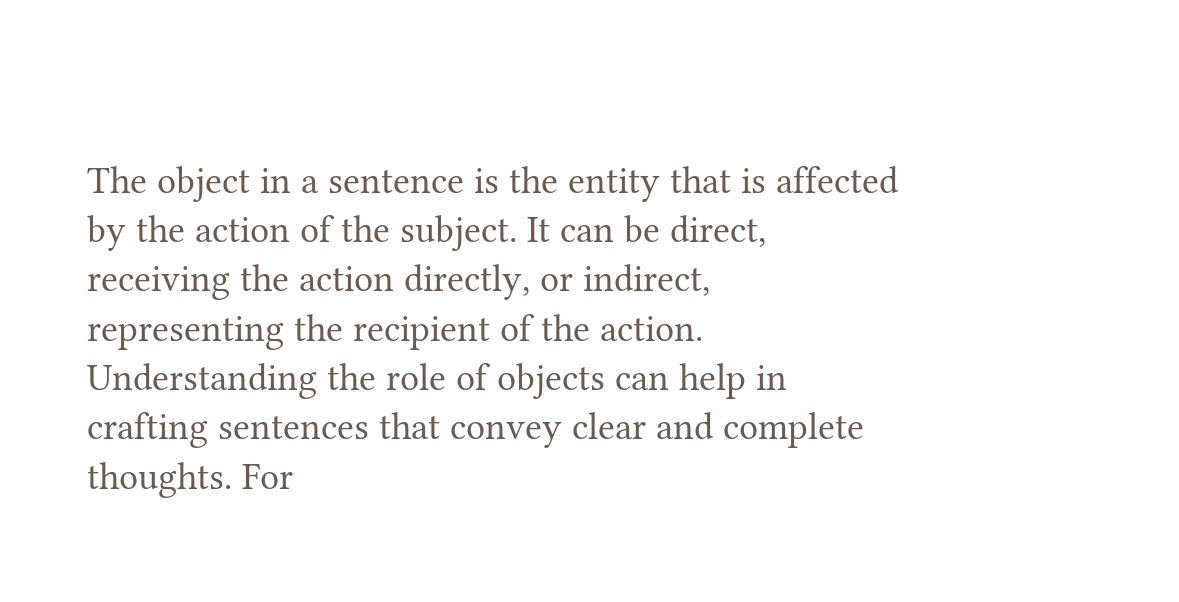The object in a sentence is the entity that is affected by the action of the subject. It can be direct, receiving the action directly, or indirect, representing the recipient of the action. Understanding the role of objects can help in crafting sentences that convey clear and complete thoughts. For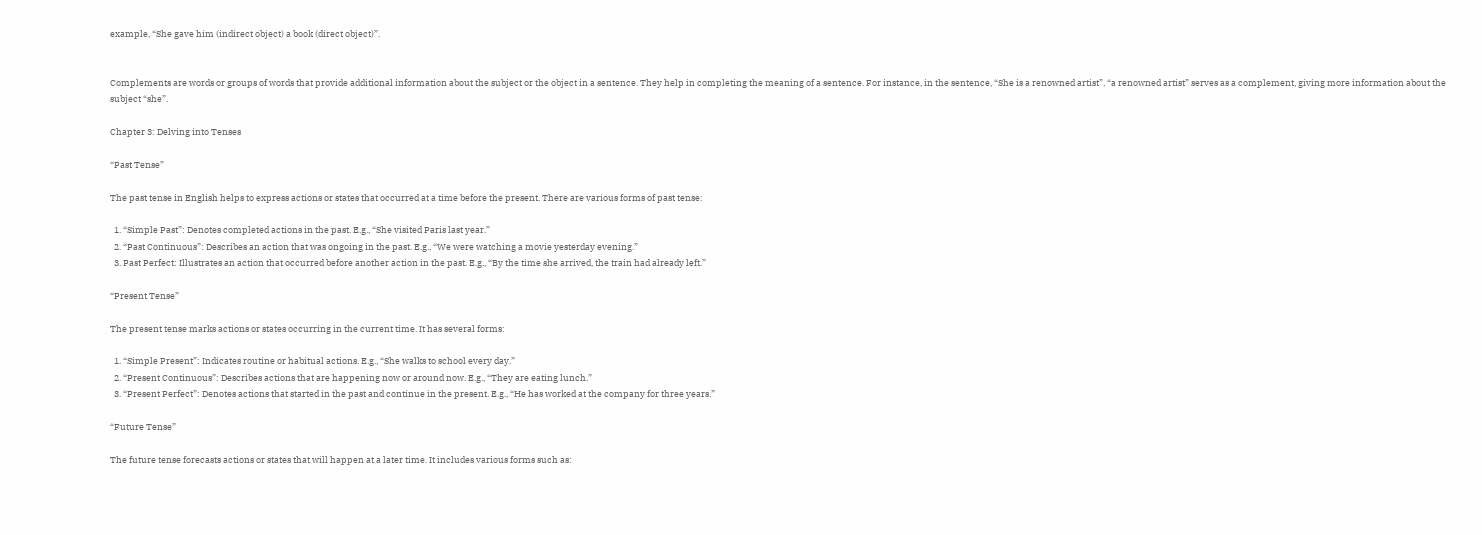example, “She gave him (indirect object) a book (direct object)”.


Complements are words or groups of words that provide additional information about the subject or the object in a sentence. They help in completing the meaning of a sentence. For instance, in the sentence, “She is a renowned artist”, “a renowned artist” serves as a complement, giving more information about the subject “she”.

Chapter 3: Delving into Tenses

“Past Tense”

The past tense in English helps to express actions or states that occurred at a time before the present. There are various forms of past tense:

  1. “Simple Past”: Denotes completed actions in the past. E.g., “She visited Paris last year.”
  2. “Past Continuous”: Describes an action that was ongoing in the past. E.g., “We were watching a movie yesterday evening.”
  3. Past Perfect: Illustrates an action that occurred before another action in the past. E.g., “By the time she arrived, the train had already left.”

“Present Tense”

The present tense marks actions or states occurring in the current time. It has several forms:

  1. “Simple Present”: Indicates routine or habitual actions. E.g., “She walks to school every day.”
  2. “Present Continuous”: Describes actions that are happening now or around now. E.g., “They are eating lunch.”
  3. “Present Perfect”: Denotes actions that started in the past and continue in the present. E.g., “He has worked at the company for three years.”

“Future Tense”

The future tense forecasts actions or states that will happen at a later time. It includes various forms such as: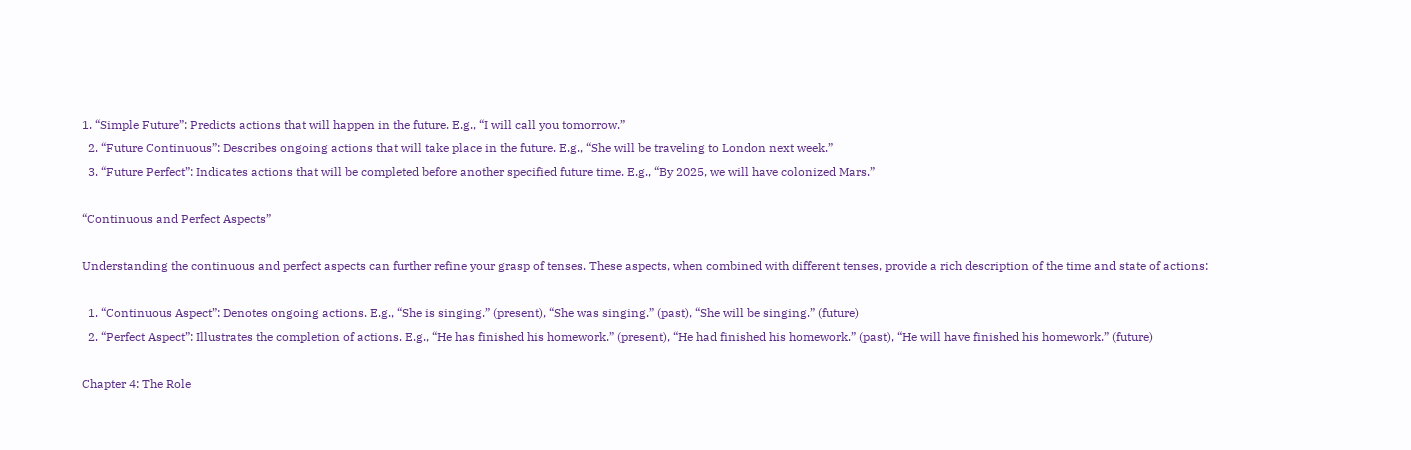1. “Simple Future”: Predicts actions that will happen in the future. E.g., “I will call you tomorrow.”
  2. “Future Continuous”: Describes ongoing actions that will take place in the future. E.g., “She will be traveling to London next week.”
  3. “Future Perfect”: Indicates actions that will be completed before another specified future time. E.g., “By 2025, we will have colonized Mars.”

“Continuous and Perfect Aspects”

Understanding the continuous and perfect aspects can further refine your grasp of tenses. These aspects, when combined with different tenses, provide a rich description of the time and state of actions:

  1. “Continuous Aspect”: Denotes ongoing actions. E.g., “She is singing.” (present), “She was singing.” (past), “She will be singing.” (future)
  2. “Perfect Aspect”: Illustrates the completion of actions. E.g., “He has finished his homework.” (present), “He had finished his homework.” (past), “He will have finished his homework.” (future)

Chapter 4: The Role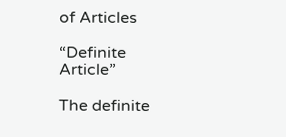of Articles

“Definite Article”

The definite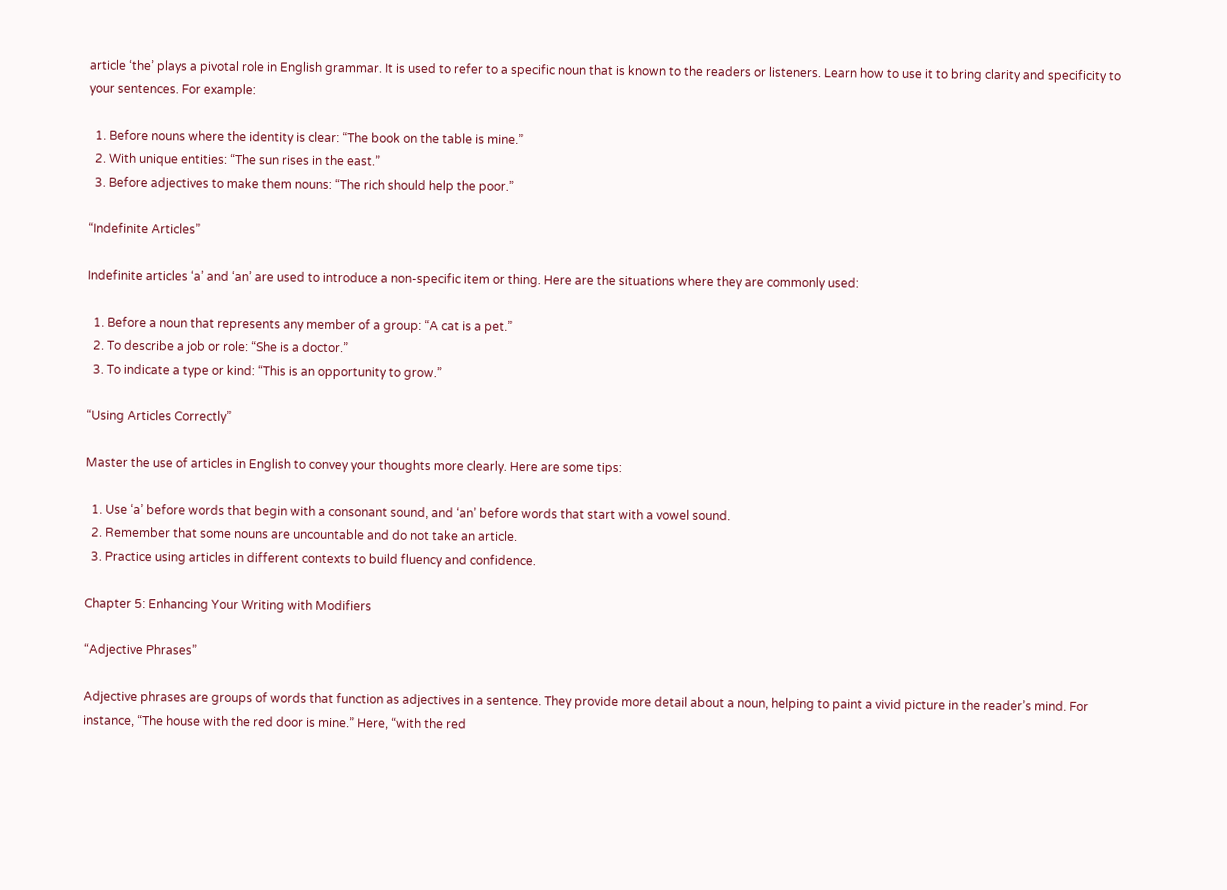article ‘the’ plays a pivotal role in English grammar. It is used to refer to a specific noun that is known to the readers or listeners. Learn how to use it to bring clarity and specificity to your sentences. For example:

  1. Before nouns where the identity is clear: “The book on the table is mine.”
  2. With unique entities: “The sun rises in the east.”
  3. Before adjectives to make them nouns: “The rich should help the poor.”

“Indefinite Articles”

Indefinite articles ‘a’ and ‘an’ are used to introduce a non-specific item or thing. Here are the situations where they are commonly used:

  1. Before a noun that represents any member of a group: “A cat is a pet.”
  2. To describe a job or role: “She is a doctor.”
  3. To indicate a type or kind: “This is an opportunity to grow.”

“Using Articles Correctly”

Master the use of articles in English to convey your thoughts more clearly. Here are some tips:

  1. Use ‘a’ before words that begin with a consonant sound, and ‘an’ before words that start with a vowel sound.
  2. Remember that some nouns are uncountable and do not take an article.
  3. Practice using articles in different contexts to build fluency and confidence.

Chapter 5: Enhancing Your Writing with Modifiers

“Adjective Phrases”

Adjective phrases are groups of words that function as adjectives in a sentence. They provide more detail about a noun, helping to paint a vivid picture in the reader’s mind. For instance, “The house with the red door is mine.” Here, “with the red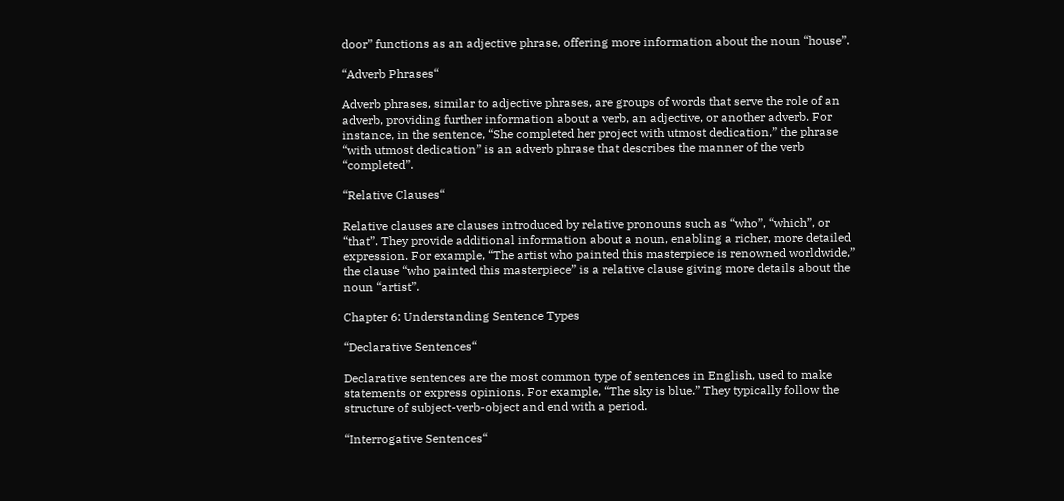door” functions as an adjective phrase, offering more information about the noun “house”.

“Adverb Phrases“

Adverb phrases, similar to adjective phrases, are groups of words that serve the role of an adverb, providing further information about a verb, an adjective, or another adverb. For instance, in the sentence, “She completed her project with utmost dedication,” the phrase “with utmost dedication” is an adverb phrase that describes the manner of the verb “completed”.

“Relative Clauses“

Relative clauses are clauses introduced by relative pronouns such as “who”, “which”, or “that”. They provide additional information about a noun, enabling a richer, more detailed expression. For example, “The artist who painted this masterpiece is renowned worldwide,” the clause “who painted this masterpiece” is a relative clause giving more details about the noun “artist”.

Chapter 6: Understanding Sentence Types

“Declarative Sentences“

Declarative sentences are the most common type of sentences in English, used to make statements or express opinions. For example, “The sky is blue.” They typically follow the structure of subject-verb-object and end with a period.

“Interrogative Sentences“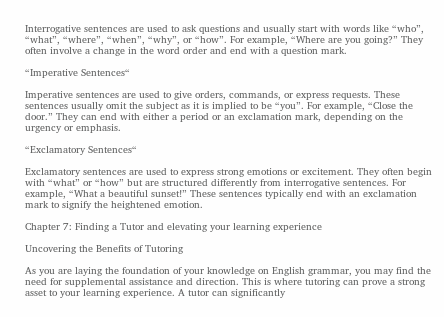Interrogative sentences are used to ask questions and usually start with words like “who”, “what”, “where”, “when”, “why”, or “how”. For example, “Where are you going?” They often involve a change in the word order and end with a question mark.

“Imperative Sentences“

Imperative sentences are used to give orders, commands, or express requests. These sentences usually omit the subject as it is implied to be “you”. For example, “Close the door.” They can end with either a period or an exclamation mark, depending on the urgency or emphasis.

“Exclamatory Sentences“

Exclamatory sentences are used to express strong emotions or excitement. They often begin with “what” or “how” but are structured differently from interrogative sentences. For example, “What a beautiful sunset!” These sentences typically end with an exclamation mark to signify the heightened emotion.

Chapter 7: Finding a Tutor and elevating your learning experience

Uncovering the Benefits of Tutoring

As you are laying the foundation of your knowledge on English grammar, you may find the need for supplemental assistance and direction. This is where tutoring can prove a strong asset to your learning experience. A tutor can significantly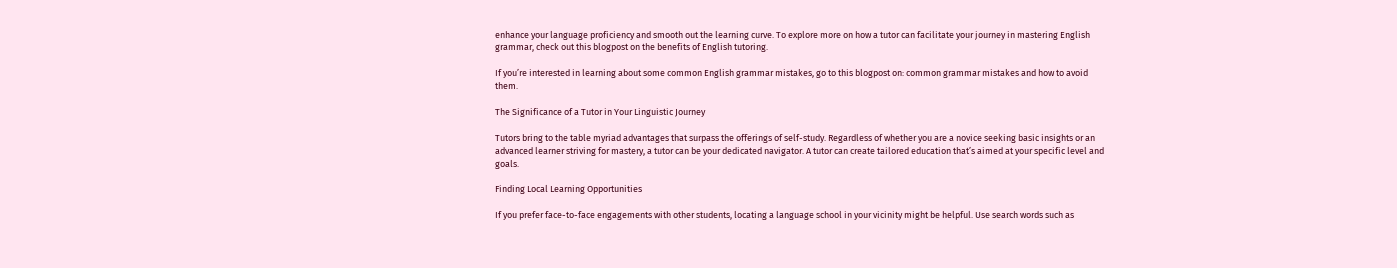enhance your language proficiency and smooth out the learning curve. To explore more on how a tutor can facilitate your journey in mastering English grammar, check out this blogpost on the benefits of English tutoring.

If you’re interested in learning about some common English grammar mistakes, go to this blogpost on: common grammar mistakes and how to avoid them.

The Significance of a Tutor in Your Linguistic Journey

Tutors bring to the table myriad advantages that surpass the offerings of self-study. Regardless of whether you are a novice seeking basic insights or an advanced learner striving for mastery, a tutor can be your dedicated navigator. A tutor can create tailored education that’s aimed at your specific level and goals.

Finding Local Learning Opportunities

If you prefer face-to-face engagements with other students, locating a language school in your vicinity might be helpful. Use search words such as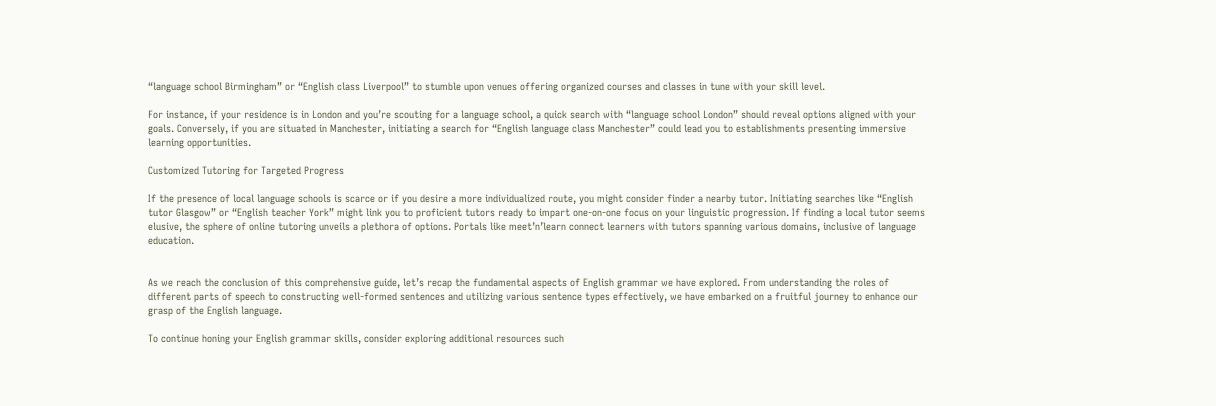“language school Birmingham” or “English class Liverpool” to stumble upon venues offering organized courses and classes in tune with your skill level.

For instance, if your residence is in London and you’re scouting for a language school, a quick search with “language school London” should reveal options aligned with your goals. Conversely, if you are situated in Manchester, initiating a search for “English language class Manchester” could lead you to establishments presenting immersive learning opportunities.

Customized Tutoring for Targeted Progress

If the presence of local language schools is scarce or if you desire a more individualized route, you might consider finder a nearby tutor. Initiating searches like “English tutor Glasgow” or “English teacher York” might link you to proficient tutors ready to impart one-on-one focus on your linguistic progression. If finding a local tutor seems elusive, the sphere of online tutoring unveils a plethora of options. Portals like meet’n’learn connect learners with tutors spanning various domains, inclusive of language education.


As we reach the conclusion of this comprehensive guide, let’s recap the fundamental aspects of English grammar we have explored. From understanding the roles of different parts of speech to constructing well-formed sentences and utilizing various sentence types effectively, we have embarked on a fruitful journey to enhance our grasp of the English language.

To continue honing your English grammar skills, consider exploring additional resources such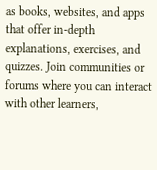as books, websites, and apps that offer in-depth explanations, exercises, and quizzes. Join communities or forums where you can interact with other learners,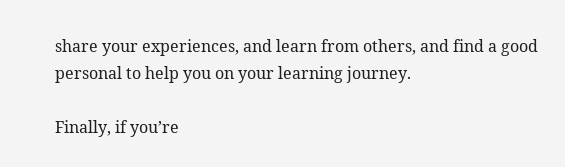share your experiences, and learn from others, and find a good personal to help you on your learning journey.

Finally, if you’re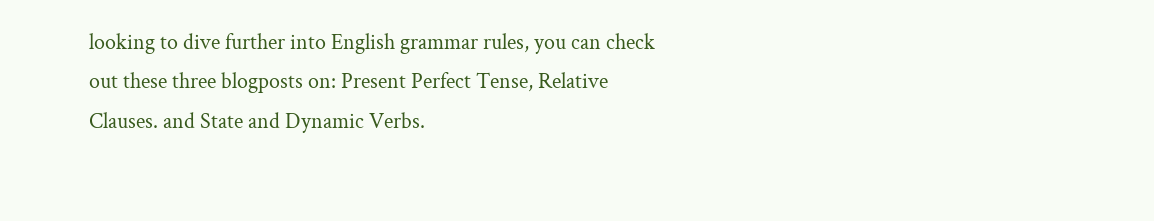looking to dive further into English grammar rules, you can check out these three blogposts on: Present Perfect Tense, Relative Clauses. and State and Dynamic Verbs.